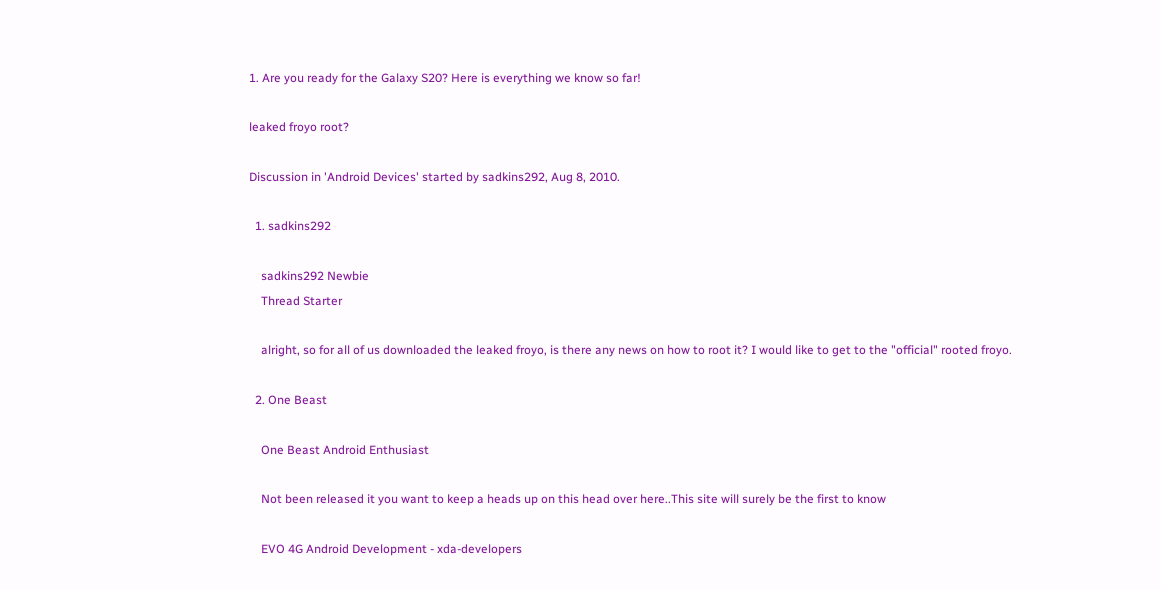1. Are you ready for the Galaxy S20? Here is everything we know so far!

leaked froyo root?

Discussion in 'Android Devices' started by sadkins292, Aug 8, 2010.

  1. sadkins292

    sadkins292 Newbie
    Thread Starter

    alright, so for all of us downloaded the leaked froyo, is there any news on how to root it? I would like to get to the "official" rooted froyo.

  2. One Beast

    One Beast Android Enthusiast

    Not been released it you want to keep a heads up on this head over here..This site will surely be the first to know

    EVO 4G Android Development - xda-developers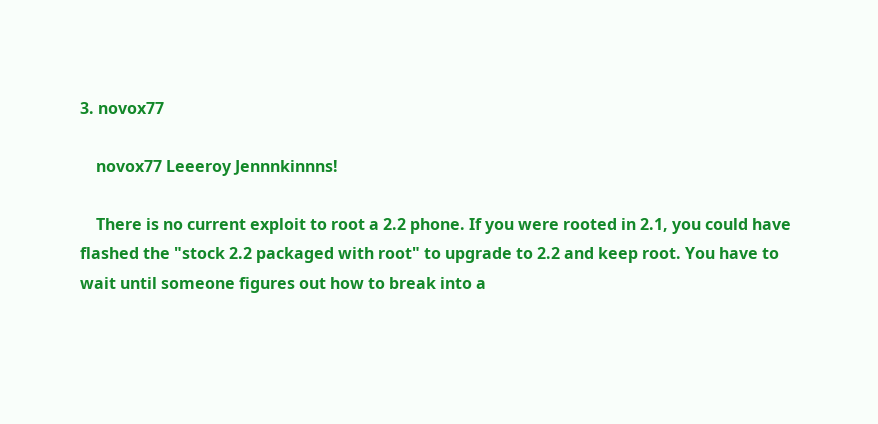3. novox77

    novox77 Leeeroy Jennnkinnns!

    There is no current exploit to root a 2.2 phone. If you were rooted in 2.1, you could have flashed the "stock 2.2 packaged with root" to upgrade to 2.2 and keep root. You have to wait until someone figures out how to break into a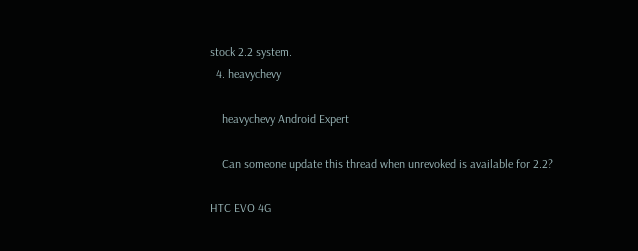stock 2.2 system.
  4. heavychevy

    heavychevy Android Expert

    Can someone update this thread when unrevoked is available for 2.2?

HTC EVO 4G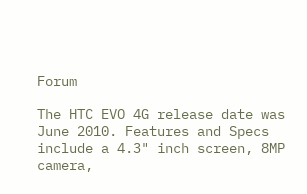Forum

The HTC EVO 4G release date was June 2010. Features and Specs include a 4.3" inch screen, 8MP camera,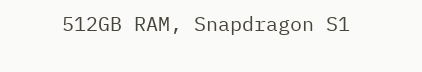512GB RAM, Snapdragon S1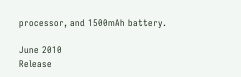processor, and 1500mAh battery.

June 2010
Release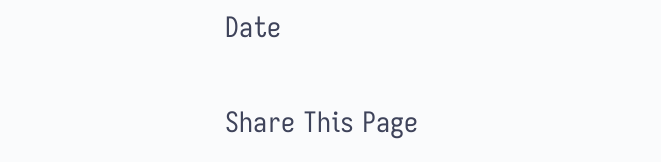Date

Share This Page